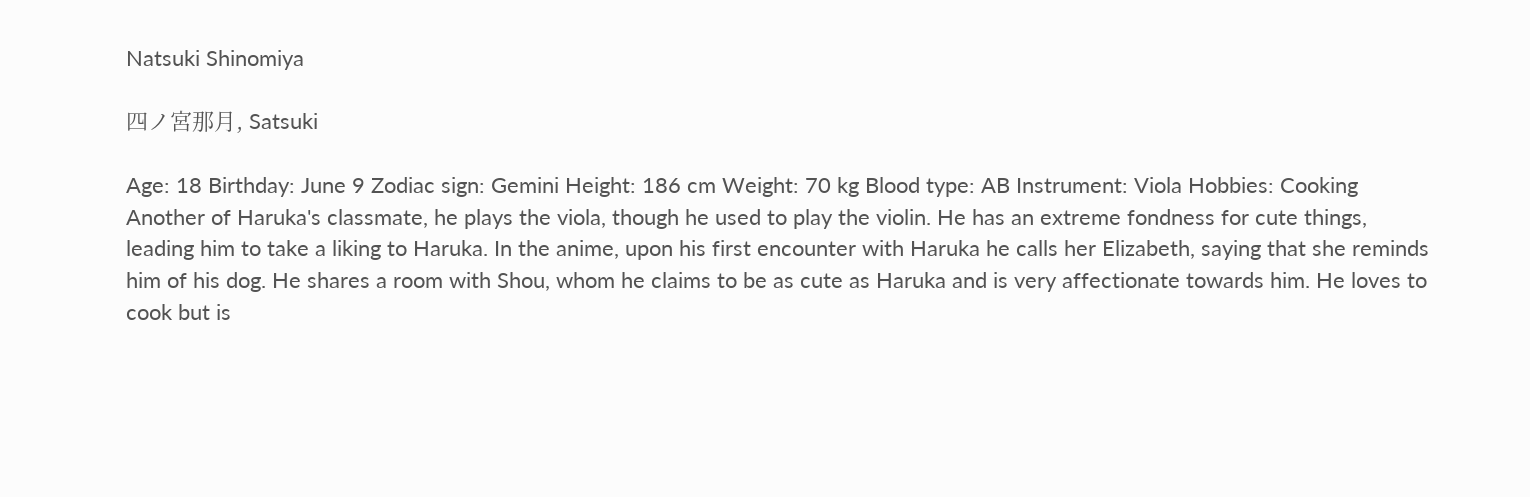Natsuki Shinomiya

四ノ宮那月, Satsuki

Age: 18 Birthday: June 9 Zodiac sign: Gemini Height: 186 cm Weight: 70 kg Blood type: AB Instrument: Viola Hobbies: Cooking Another of Haruka's classmate, he plays the viola, though he used to play the violin. He has an extreme fondness for cute things, leading him to take a liking to Haruka. In the anime, upon his first encounter with Haruka he calls her Elizabeth, saying that she reminds him of his dog. He shares a room with Shou, whom he claims to be as cute as Haruka and is very affectionate towards him. He loves to cook but is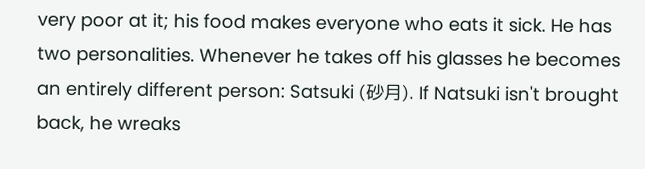very poor at it; his food makes everyone who eats it sick. He has two personalities. Whenever he takes off his glasses he becomes an entirely different person: Satsuki (砂月). If Natsuki isn't brought back, he wreaks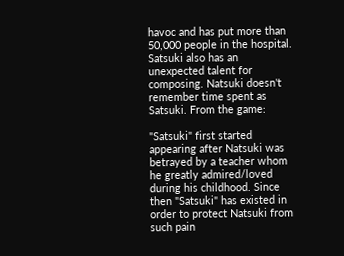havoc and has put more than 50,000 people in the hospital. Satsuki also has an unexpected talent for composing. Natsuki doesn't remember time spent as Satsuki. From the game:

"Satsuki" first started appearing after Natsuki was betrayed by a teacher whom he greatly admired/loved during his childhood. Since then "Satsuki" has existed in order to protect Natsuki from such pain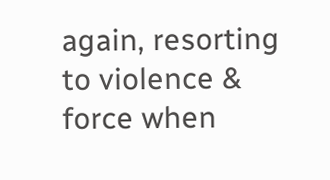again, resorting to violence & force when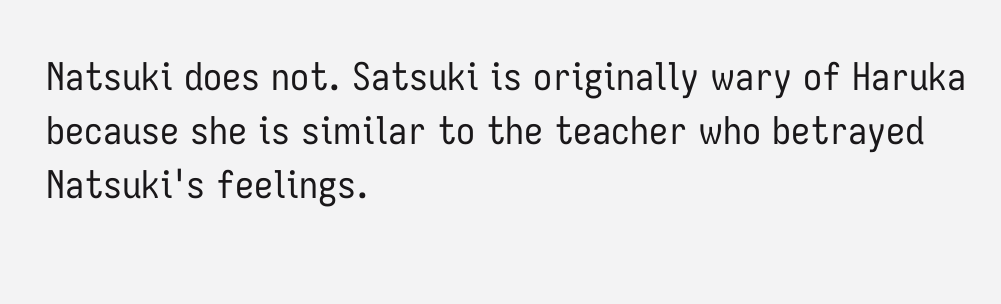Natsuki does not. Satsuki is originally wary of Haruka because she is similar to the teacher who betrayed Natsuki's feelings.